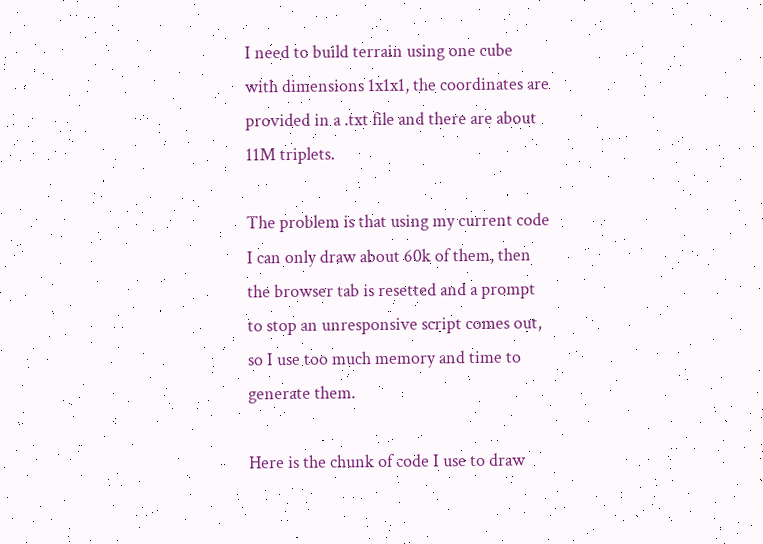I need to build terrain using one cube with dimensions 1x1x1, the coordinates are provided in a .txt file and there are about 11M triplets.

The problem is that using my current code I can only draw about 60k of them, then the browser tab is resetted and a prompt to stop an unresponsive script comes out, so I use too much memory and time to generate them.

Here is the chunk of code I use to draw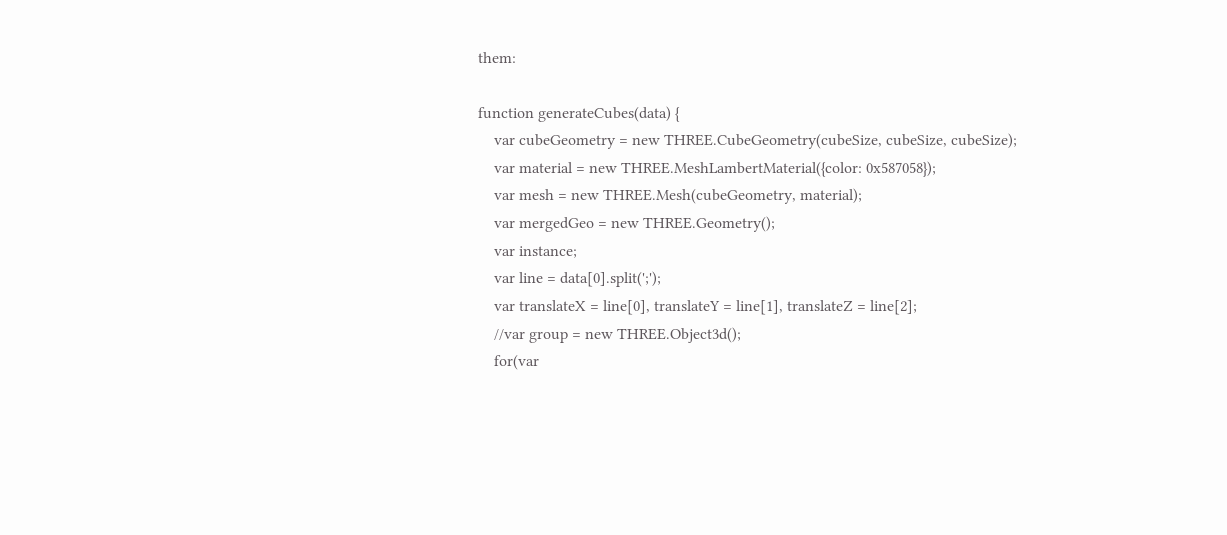them:

function generateCubes(data) {
    var cubeGeometry = new THREE.CubeGeometry(cubeSize, cubeSize, cubeSize);
    var material = new THREE.MeshLambertMaterial({color: 0x587058});
    var mesh = new THREE.Mesh(cubeGeometry, material);
    var mergedGeo = new THREE.Geometry();
    var instance;
    var line = data[0].split(';');
    var translateX = line[0], translateY = line[1], translateZ = line[2];
    //var group = new THREE.Object3d();
    for(var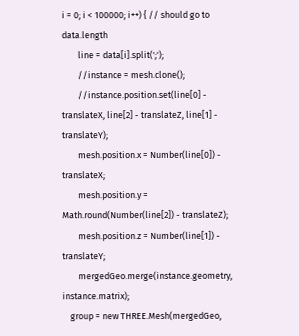i = 0; i < 100000; i++) { // should go to data.length
        line = data[i].split(';');
        //instance = mesh.clone();
        //instance.position.set(line[0] - translateX, line[2] - translateZ, line[1] - translateY);
        mesh.position.x = Number(line[0]) - translateX;
        mesh.position.y = Math.round(Number(line[2]) - translateZ);
        mesh.position.z = Number(line[1]) - translateY;
        mergedGeo.merge(instance.geometry, instance.matrix);
    group = new THREE.Mesh(mergedGeo,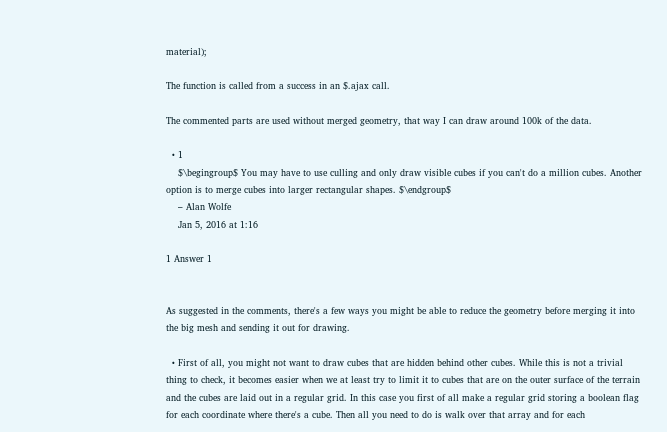material);

The function is called from a success in an $.ajax call.

The commented parts are used without merged geometry, that way I can draw around 100k of the data.

  • 1
    $\begingroup$ You may have to use culling and only draw visible cubes if you can't do a million cubes. Another option is to merge cubes into larger rectangular shapes. $\endgroup$
    – Alan Wolfe
    Jan 5, 2016 at 1:16

1 Answer 1


As suggested in the comments, there's a few ways you might be able to reduce the geometry before merging it into the big mesh and sending it out for drawing.

  • First of all, you might not want to draw cubes that are hidden behind other cubes. While this is not a trivial thing to check, it becomes easier when we at least try to limit it to cubes that are on the outer surface of the terrain and the cubes are laid out in a regular grid. In this case you first of all make a regular grid storing a boolean flag for each coordinate where there's a cube. Then all you need to do is walk over that array and for each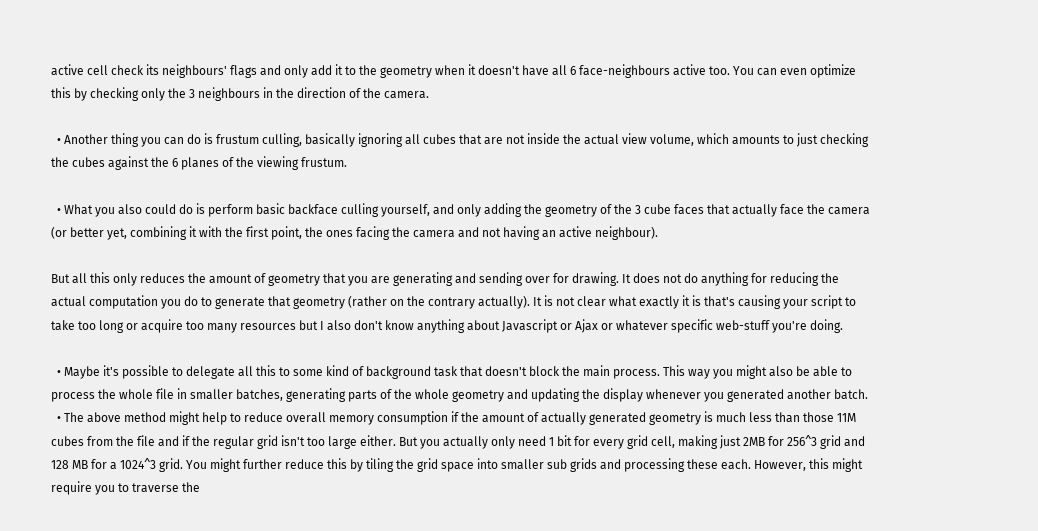active cell check its neighbours' flags and only add it to the geometry when it doesn't have all 6 face-neighbours active too. You can even optimize this by checking only the 3 neighbours in the direction of the camera.

  • Another thing you can do is frustum culling, basically ignoring all cubes that are not inside the actual view volume, which amounts to just checking the cubes against the 6 planes of the viewing frustum.

  • What you also could do is perform basic backface culling yourself, and only adding the geometry of the 3 cube faces that actually face the camera (or better yet, combining it with the first point, the ones facing the camera and not having an active neighbour).

But all this only reduces the amount of geometry that you are generating and sending over for drawing. It does not do anything for reducing the actual computation you do to generate that geometry (rather on the contrary actually). It is not clear what exactly it is that's causing your script to take too long or acquire too many resources but I also don't know anything about Javascript or Ajax or whatever specific web-stuff you're doing.

  • Maybe it's possible to delegate all this to some kind of background task that doesn't block the main process. This way you might also be able to process the whole file in smaller batches, generating parts of the whole geometry and updating the display whenever you generated another batch.
  • The above method might help to reduce overall memory consumption if the amount of actually generated geometry is much less than those 11M cubes from the file and if the regular grid isn't too large either. But you actually only need 1 bit for every grid cell, making just 2MB for 256^3 grid and 128 MB for a 1024^3 grid. You might further reduce this by tiling the grid space into smaller sub grids and processing these each. However, this might require you to traverse the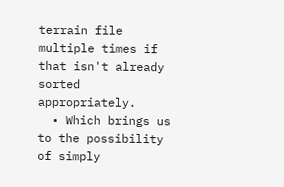terrain file multiple times if that isn't already sorted appropriately.
  • Which brings us to the possibility of simply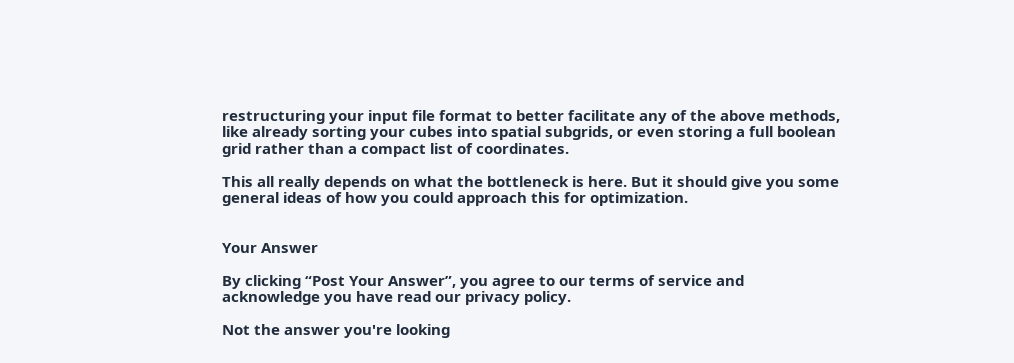restructuring your input file format to better facilitate any of the above methods, like already sorting your cubes into spatial subgrids, or even storing a full boolean grid rather than a compact list of coordinates.

This all really depends on what the bottleneck is here. But it should give you some general ideas of how you could approach this for optimization.


Your Answer

By clicking “Post Your Answer”, you agree to our terms of service and acknowledge you have read our privacy policy.

Not the answer you're looking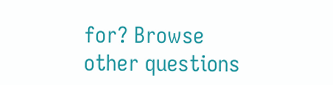for? Browse other questions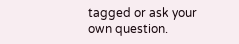tagged or ask your own question.